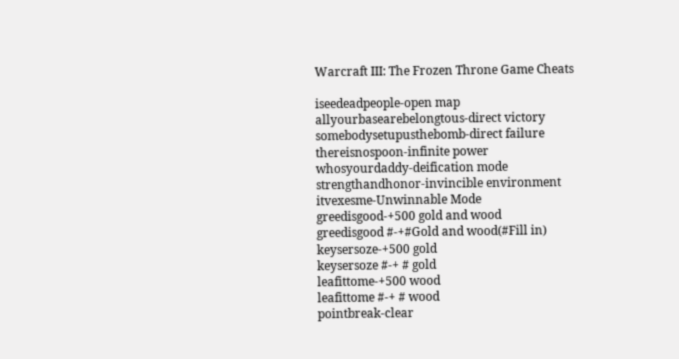Warcraft III: The Frozen Throne Game Cheats

iseedeadpeople-open map
allyourbasearebelongtous-direct victory
somebodysetupusthebomb-direct failure
thereisnospoon-infinite power
whosyourdaddy-deification mode
strengthandhonor-invincible environment
itvexesme-Unwinnable Mode
greedisgood-+500 gold and wood
greedisgood #-+#Gold and wood(#Fill in)
keysersoze-+500 gold
keysersoze #-+ # gold
leafittome-+500 wood
leafittome #-+ # wood
pointbreak-clear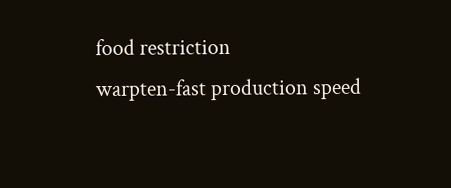food restriction
warpten-fast production speed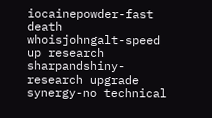iocainepowder-fast death
whoisjohngalt-speed up research
sharpandshiny-research upgrade
synergy-no technical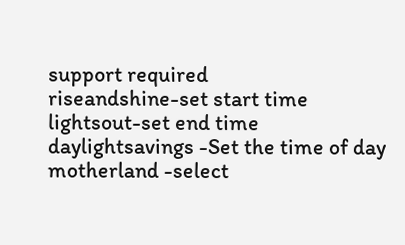support required
riseandshine-set start time
lightsout-set end time
daylightsavings -Set the time of day
motherland -select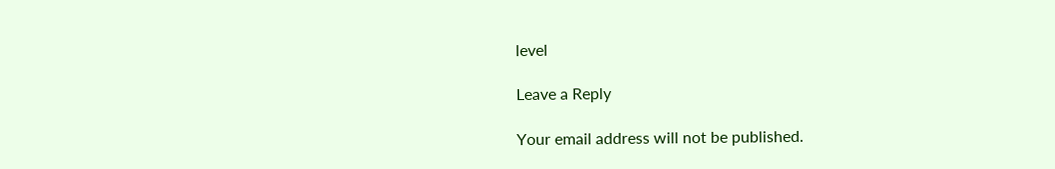level

Leave a Reply

Your email address will not be published.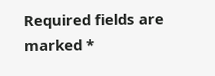Required fields are marked *